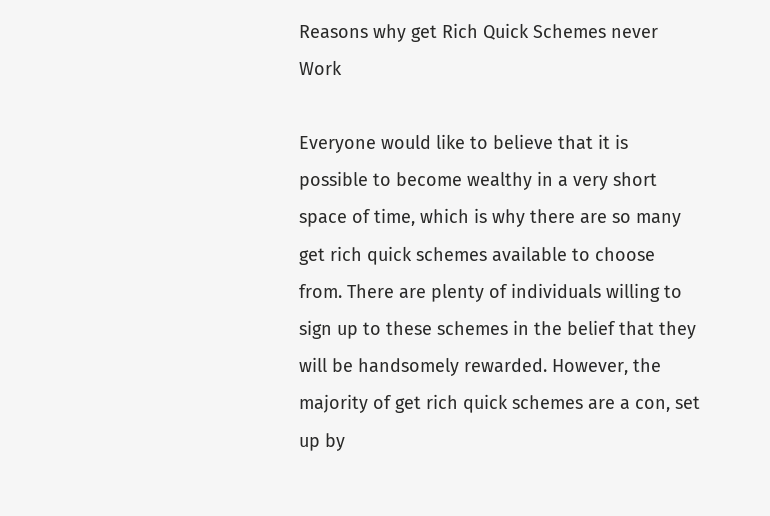Reasons why get Rich Quick Schemes never Work

Everyone would like to believe that it is possible to become wealthy in a very short space of time, which is why there are so many get rich quick schemes available to choose from. There are plenty of individuals willing to sign up to these schemes in the belief that they will be handsomely rewarded. However, the majority of get rich quick schemes are a con, set up by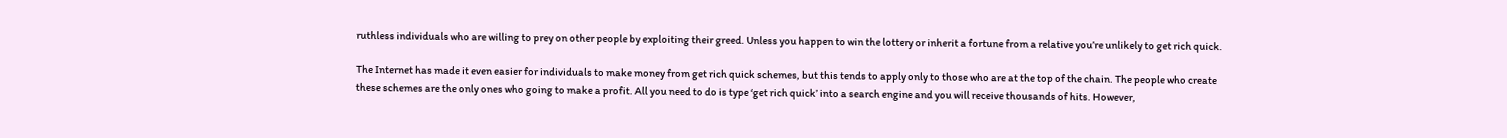ruthless individuals who are willing to prey on other people by exploiting their greed. Unless you happen to win the lottery or inherit a fortune from a relative you’re unlikely to get rich quick.

The Internet has made it even easier for individuals to make money from get rich quick schemes, but this tends to apply only to those who are at the top of the chain. The people who create these schemes are the only ones who going to make a profit. All you need to do is type ‘get rich quick’ into a search engine and you will receive thousands of hits. However,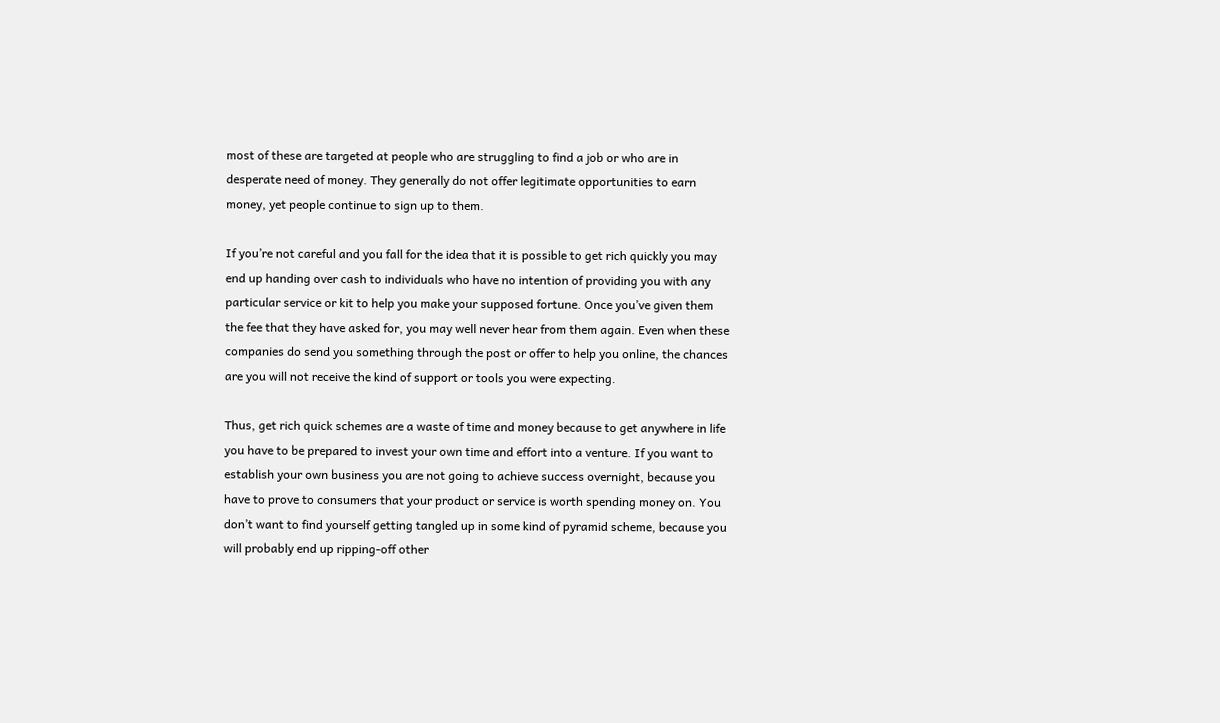most of these are targeted at people who are struggling to find a job or who are in desperate need of money. They generally do not offer legitimate opportunities to earn money, yet people continue to sign up to them.

If you’re not careful and you fall for the idea that it is possible to get rich quickly you may end up handing over cash to individuals who have no intention of providing you with any particular service or kit to help you make your supposed fortune. Once you’ve given them the fee that they have asked for, you may well never hear from them again. Even when these companies do send you something through the post or offer to help you online, the chances are you will not receive the kind of support or tools you were expecting.

Thus, get rich quick schemes are a waste of time and money because to get anywhere in life you have to be prepared to invest your own time and effort into a venture. If you want to establish your own business you are not going to achieve success overnight, because you have to prove to consumers that your product or service is worth spending money on. You don’t want to find yourself getting tangled up in some kind of pyramid scheme, because you will probably end up ripping-off other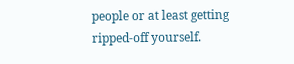people or at least getting ripped-off yourself.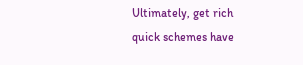Ultimately, get rich quick schemes have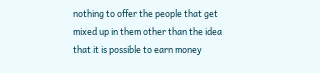nothing to offer the people that get mixed up in them other than the idea that it is possible to earn money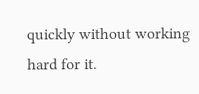quickly without working hard for it.